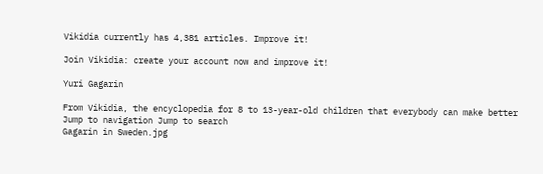Vikidia currently has 4,381 articles. Improve it!

Join Vikidia: create your account now and improve it!

Yuri Gagarin

From Vikidia, the encyclopedia for 8 to 13-year-old children that everybody can make better
Jump to navigation Jump to search
Gagarin in Sweden.jpg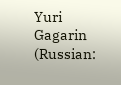Yuri Gagarin (Russian: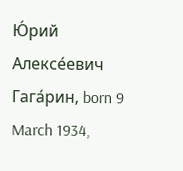Ю́рий Алексе́евич Гага́рин, born 9 March 1934,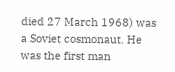died 27 March 1968) was a Soviet cosmonaut. He was the first man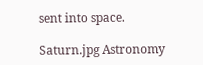sent into space.

Saturn.jpg Astronomy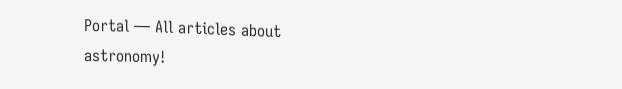Portal — All articles about astronomy!